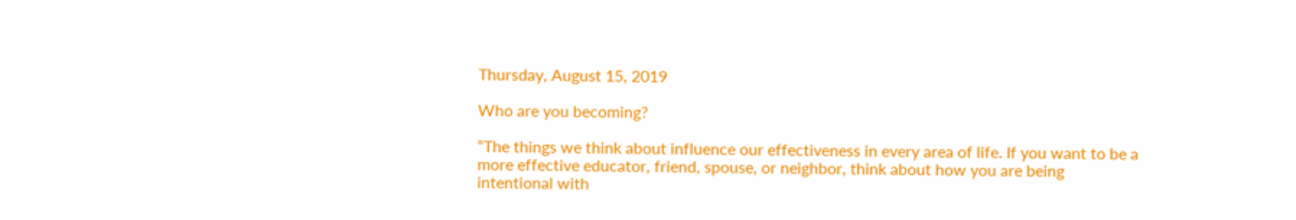Thursday, August 15, 2019

Who are you becoming?

“The things we think about influence our effectiveness in every area of life. If you want to be a more effective educator, friend, spouse, or neighbor, think about how you are being intentional with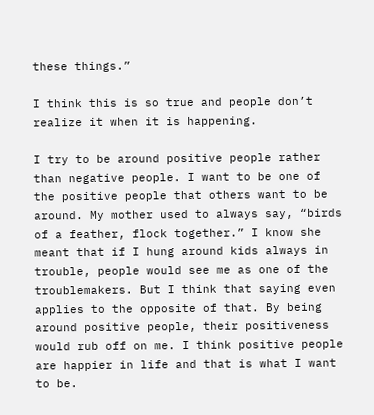these things.”

I think this is so true and people don’t realize it when it is happening.

I try to be around positive people rather than negative people. I want to be one of the positive people that others want to be around. My mother used to always say, “birds of a feather, flock together.” I know she meant that if I hung around kids always in trouble, people would see me as one of the troublemakers. But I think that saying even applies to the opposite of that. By being around positive people, their positiveness would rub off on me. I think positive people are happier in life and that is what I want to be.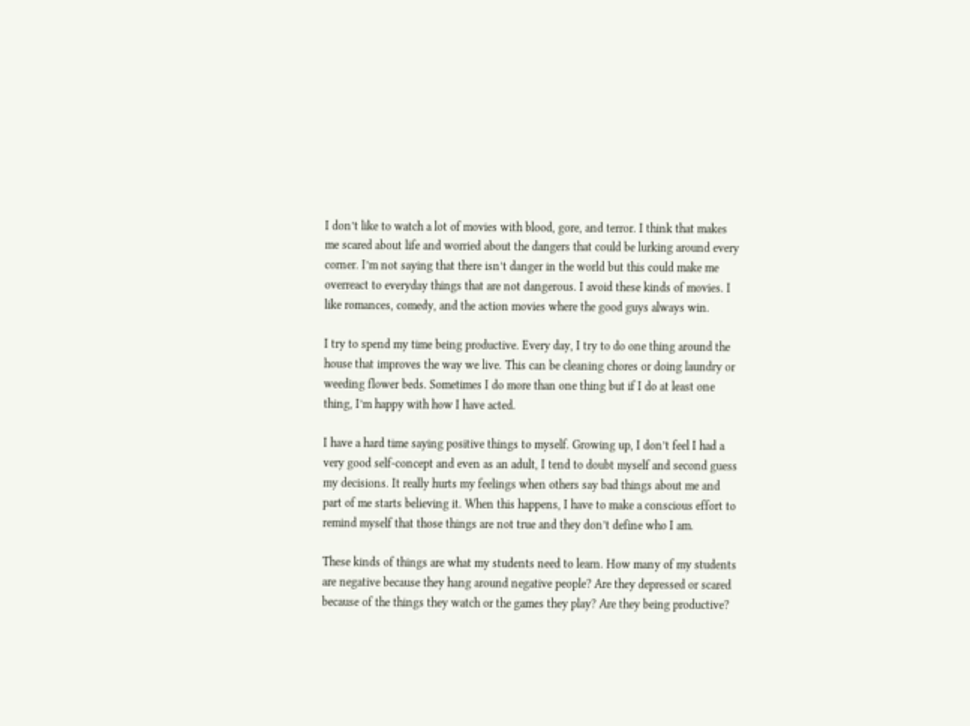I don’t like to watch a lot of movies with blood, gore, and terror. I think that makes me scared about life and worried about the dangers that could be lurking around every corner. I’m not saying that there isn’t danger in the world but this could make me overreact to everyday things that are not dangerous. I avoid these kinds of movies. I like romances, comedy, and the action movies where the good guys always win.

I try to spend my time being productive. Every day, I try to do one thing around the house that improves the way we live. This can be cleaning chores or doing laundry or weeding flower beds. Sometimes I do more than one thing but if I do at least one thing, I’m happy with how I have acted.

I have a hard time saying positive things to myself. Growing up, I don’t feel I had a very good self-concept and even as an adult, I tend to doubt myself and second guess my decisions. It really hurts my feelings when others say bad things about me and part of me starts believing it. When this happens, I have to make a conscious effort to remind myself that those things are not true and they don’t define who I am.

These kinds of things are what my students need to learn. How many of my students are negative because they hang around negative people? Are they depressed or scared because of the things they watch or the games they play? Are they being productive?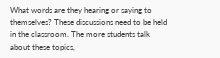What words are they hearing or saying to themselves? These discussions need to be held in the classroom. The more students talk about these topics,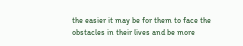the easier it may be for them to face the obstacles in their lives and be more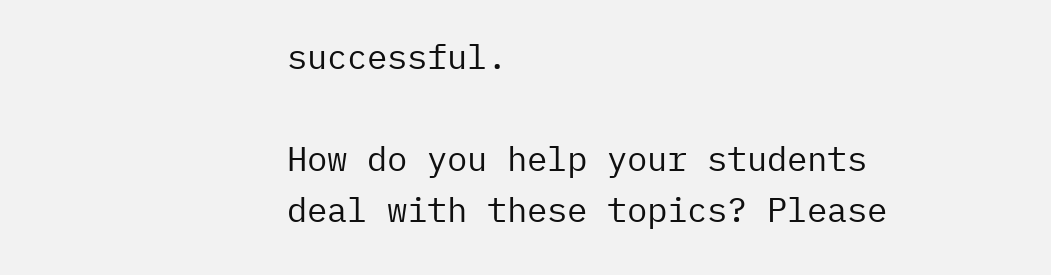successful.

How do you help your students deal with these topics? Please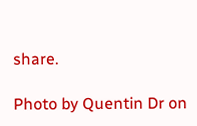share.

Photo by Quentin Dr on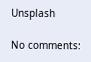Unsplash

No comments: